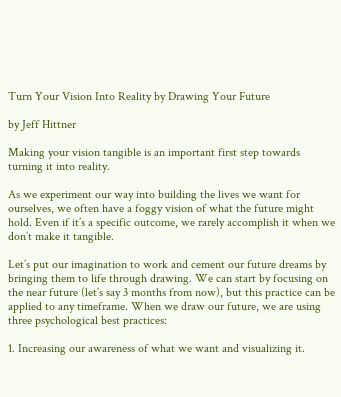Turn Your Vision Into Reality by Drawing Your Future

by Jeff Hittner

Making your vision tangible is an important first step towards turning it into reality.

As we experiment our way into building the lives we want for ourselves, we often have a foggy vision of what the future might hold. Even if it’s a specific outcome, we rarely accomplish it when we don’t make it tangible.

Let’s put our imagination to work and cement our future dreams by bringing them to life through drawing. We can start by focusing on the near future (let’s say 3 months from now), but this practice can be applied to any timeframe. When we draw our future, we are using three psychological best practices:

1. Increasing our awareness of what we want and visualizing it.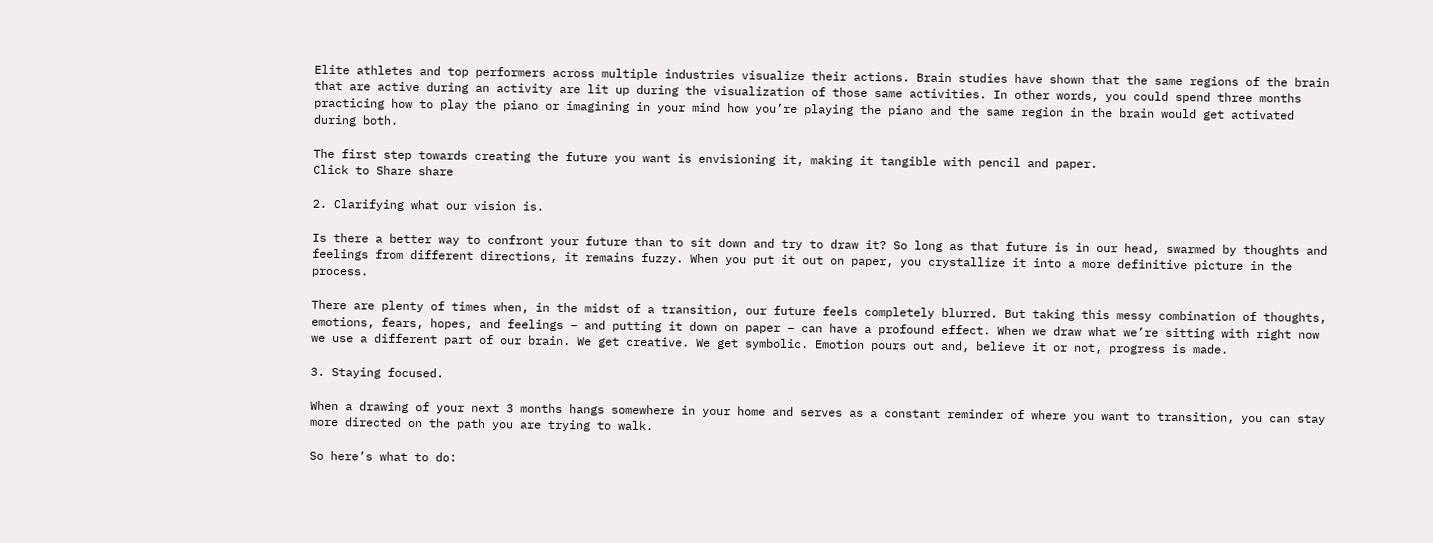Elite athletes and top performers across multiple industries visualize their actions. Brain studies have shown that the same regions of the brain that are active during an activity are lit up during the visualization of those same activities. In other words, you could spend three months practicing how to play the piano or imagining in your mind how you’re playing the piano and the same region in the brain would get activated during both.

The first step towards creating the future you want is envisioning it, making it tangible with pencil and paper.
Click to Share share

2. Clarifying what our vision is.

Is there a better way to confront your future than to sit down and try to draw it? So long as that future is in our head, swarmed by thoughts and feelings from different directions, it remains fuzzy. When you put it out on paper, you crystallize it into a more definitive picture in the process.

There are plenty of times when, in the midst of a transition, our future feels completely blurred. But taking this messy combination of thoughts, emotions, fears, hopes, and feelings – and putting it down on paper – can have a profound effect. When we draw what we’re sitting with right now we use a different part of our brain. We get creative. We get symbolic. Emotion pours out and, believe it or not, progress is made.

3. Staying focused.

When a drawing of your next 3 months hangs somewhere in your home and serves as a constant reminder of where you want to transition, you can stay more directed on the path you are trying to walk.

So here’s what to do: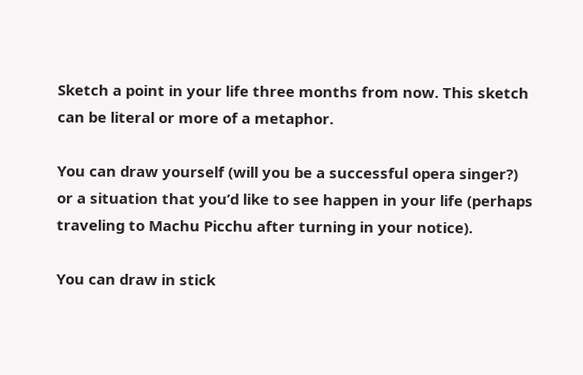Sketch a point in your life three months from now. This sketch can be literal or more of a metaphor.

You can draw yourself (will you be a successful opera singer?) or a situation that you’d like to see happen in your life (perhaps traveling to Machu Picchu after turning in your notice).

You can draw in stick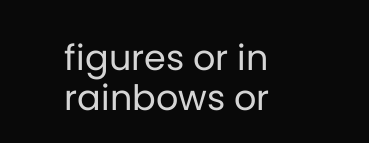figures or in rainbows or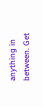anything in between. Get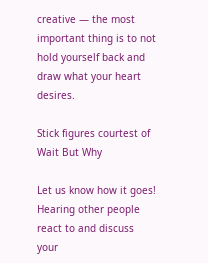creative — the most important thing is to not hold yourself back and draw what your heart desires.

Stick figures courtest of Wait But Why

Let us know how it goes! Hearing other people react to and discuss your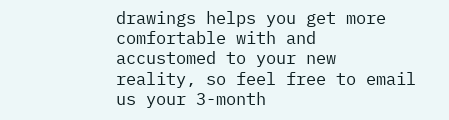drawings helps you get more comfortable with and accustomed to your new reality, so feel free to email us your 3-month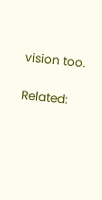vision too.

Related: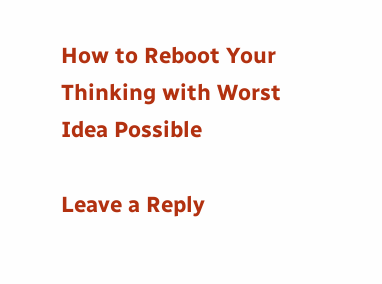How to Reboot Your Thinking with Worst Idea Possible

Leave a Reply